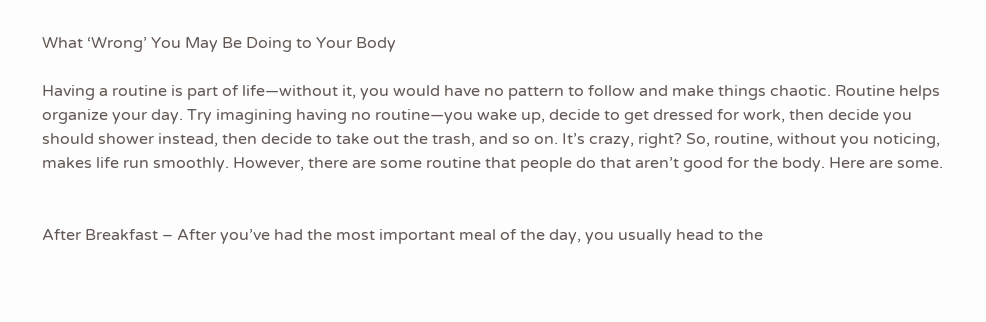What ‘Wrong’ You May Be Doing to Your Body

Having a routine is part of life—without it, you would have no pattern to follow and make things chaotic. Routine helps organize your day. Try imagining having no routine—you wake up, decide to get dressed for work, then decide you should shower instead, then decide to take out the trash, and so on. It’s crazy, right? So, routine, without you noticing, makes life run smoothly. However, there are some routine that people do that aren’t good for the body. Here are some.


After Breakfast – After you’ve had the most important meal of the day, you usually head to the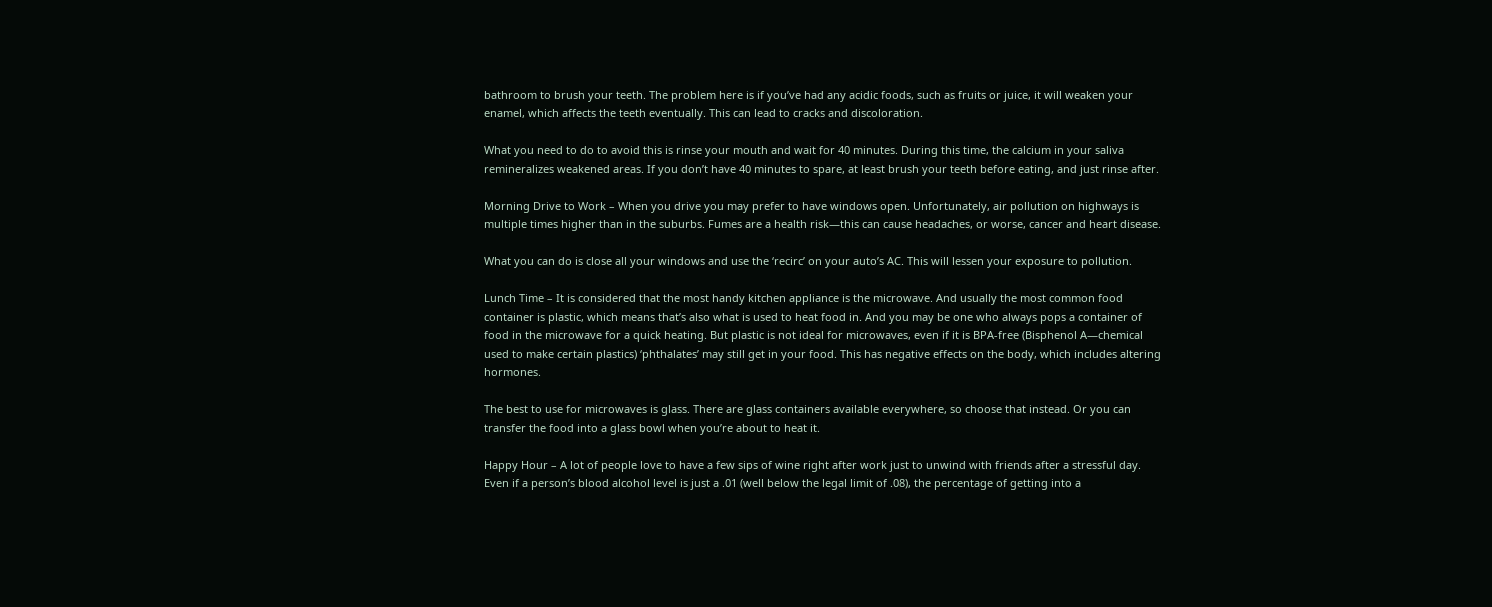bathroom to brush your teeth. The problem here is if you’ve had any acidic foods, such as fruits or juice, it will weaken your enamel, which affects the teeth eventually. This can lead to cracks and discoloration.

What you need to do to avoid this is rinse your mouth and wait for 40 minutes. During this time, the calcium in your saliva remineralizes weakened areas. If you don’t have 40 minutes to spare, at least brush your teeth before eating, and just rinse after.

Morning Drive to Work – When you drive you may prefer to have windows open. Unfortunately, air pollution on highways is multiple times higher than in the suburbs. Fumes are a health risk—this can cause headaches, or worse, cancer and heart disease.

What you can do is close all your windows and use the ‘recirc’ on your auto’s AC. This will lessen your exposure to pollution.

Lunch Time – It is considered that the most handy kitchen appliance is the microwave. And usually the most common food container is plastic, which means that’s also what is used to heat food in. And you may be one who always pops a container of food in the microwave for a quick heating. But plastic is not ideal for microwaves, even if it is BPA-free (Bisphenol A—chemical used to make certain plastics) ‘phthalates’ may still get in your food. This has negative effects on the body, which includes altering hormones.

The best to use for microwaves is glass. There are glass containers available everywhere, so choose that instead. Or you can transfer the food into a glass bowl when you’re about to heat it.

Happy Hour – A lot of people love to have a few sips of wine right after work just to unwind with friends after a stressful day. Even if a person’s blood alcohol level is just a .01 (well below the legal limit of .08), the percentage of getting into a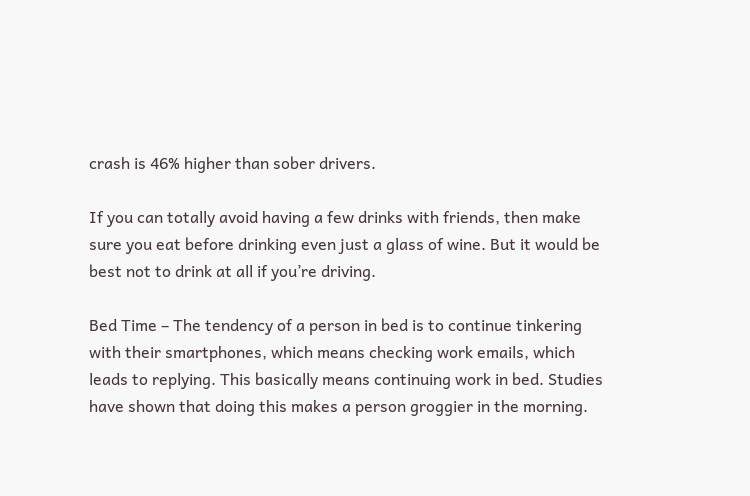crash is 46% higher than sober drivers.

If you can totally avoid having a few drinks with friends, then make sure you eat before drinking even just a glass of wine. But it would be best not to drink at all if you’re driving.

Bed Time – The tendency of a person in bed is to continue tinkering with their smartphones, which means checking work emails, which leads to replying. This basically means continuing work in bed. Studies have shown that doing this makes a person groggier in the morning.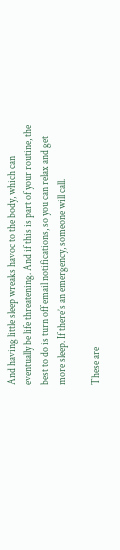And having little sleep wreaks havoc to the body, which can eventually be life threatening. And if this is part of your routine, the best to do is turn off email notifications, so you can relax and get more sleep. If there’s an emergency, someone will call.

These are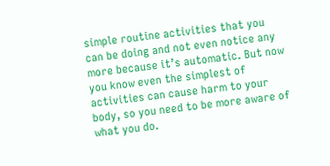simple routine activities that you can be doing and not even notice any more because it’s automatic. But now you know even the simplest of activities can cause harm to your body, so you need to be more aware of what you do.